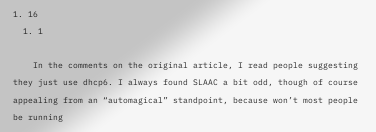1. 16
  1. 1

    In the comments on the original article, I read people suggesting they just use dhcp6. I always found SLAAC a bit odd, though of course appealing from an “automagical” standpoint, because won’t most people be running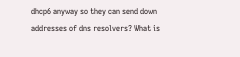dhcp6 anyway so they can send down addresses of dns resolvers? What is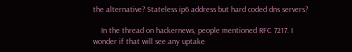the alternative? Stateless ip6 address but hard coded dns servers?

    In the thread on hackernews, people mentioned RFC 7217. I wonder if that will see any uptake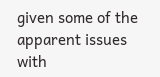given some of the apparent issues with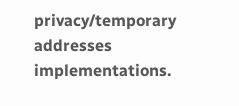privacy/temporary addresses implementations.